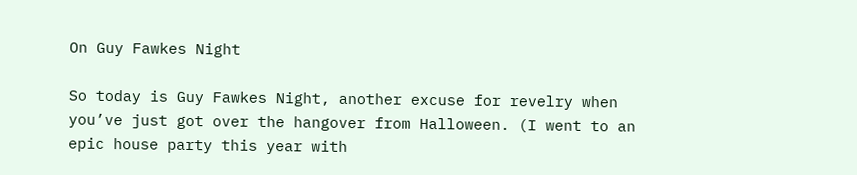On Guy Fawkes Night

So today is Guy Fawkes Night, another excuse for revelry when you’ve just got over the hangover from Halloween. (I went to an epic house party this year with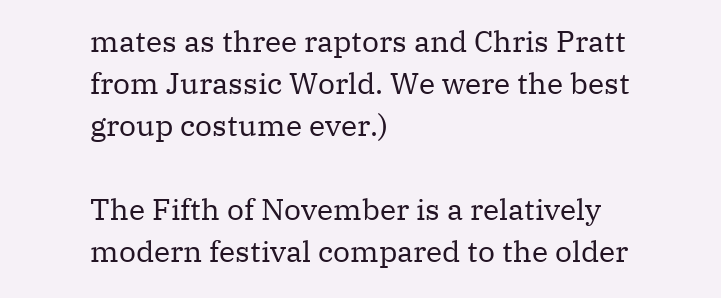mates as three raptors and Chris Pratt from Jurassic World. We were the best group costume ever.)

The Fifth of November is a relatively modern festival compared to the older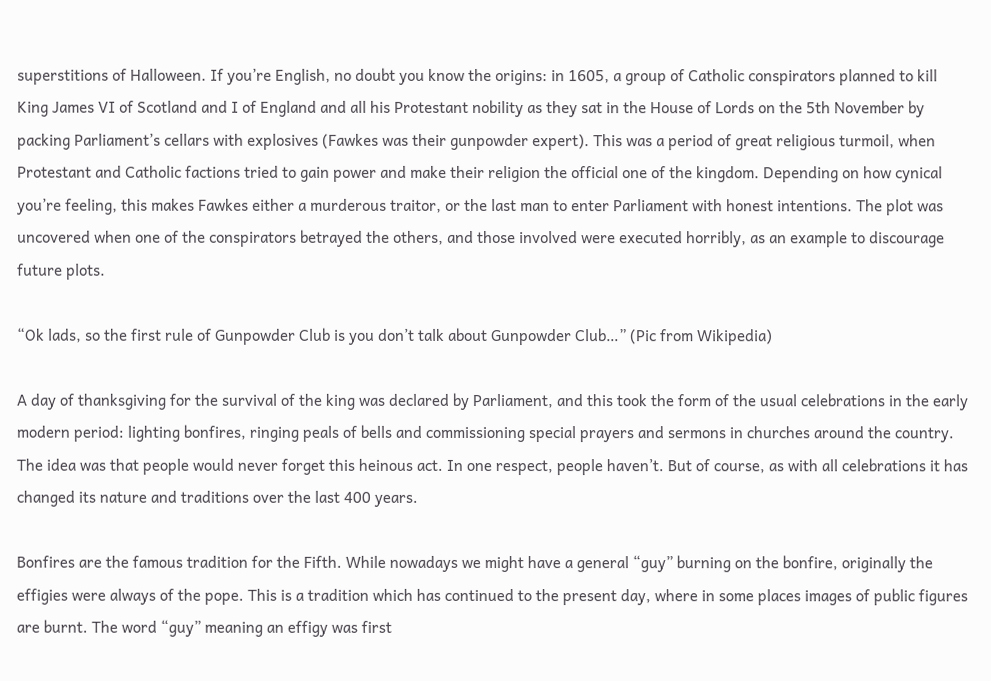superstitions of Halloween. If you’re English, no doubt you know the origins: in 1605, a group of Catholic conspirators planned to kill King James VI of Scotland and I of England and all his Protestant nobility as they sat in the House of Lords on the 5th November by packing Parliament’s cellars with explosives (Fawkes was their gunpowder expert). This was a period of great religious turmoil, when Protestant and Catholic factions tried to gain power and make their religion the official one of the kingdom. Depending on how cynical you’re feeling, this makes Fawkes either a murderous traitor, or the last man to enter Parliament with honest intentions. The plot was uncovered when one of the conspirators betrayed the others, and those involved were executed horribly, as an example to discourage future plots.

“Ok lads, so the first rule of Gunpowder Club is you don’t talk about Gunpowder Club…” (Pic from Wikipedia)

A day of thanksgiving for the survival of the king was declared by Parliament, and this took the form of the usual celebrations in the early modern period: lighting bonfires, ringing peals of bells and commissioning special prayers and sermons in churches around the country. The idea was that people would never forget this heinous act. In one respect, people haven’t. But of course, as with all celebrations it has changed its nature and traditions over the last 400 years.

Bonfires are the famous tradition for the Fifth. While nowadays we might have a general “guy” burning on the bonfire, originally the effigies were always of the pope. This is a tradition which has continued to the present day, where in some places images of public figures are burnt. The word “guy” meaning an effigy was first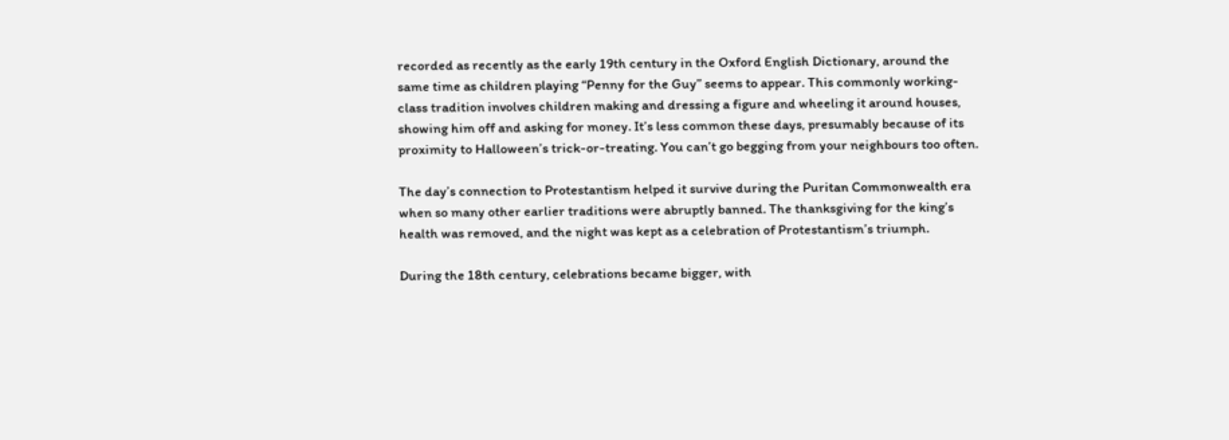recorded as recently as the early 19th century in the Oxford English Dictionary, around the same time as children playing “Penny for the Guy” seems to appear. This commonly working-class tradition involves children making and dressing a figure and wheeling it around houses, showing him off and asking for money. It’s less common these days, presumably because of its proximity to Halloween’s trick-or-treating. You can’t go begging from your neighbours too often.

The day’s connection to Protestantism helped it survive during the Puritan Commonwealth era when so many other earlier traditions were abruptly banned. The thanksgiving for the king’s health was removed, and the night was kept as a celebration of Protestantism’s triumph.

During the 18th century, celebrations became bigger, with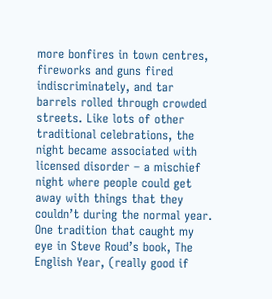more bonfires in town centres, fireworks and guns fired indiscriminately, and tar barrels rolled through crowded streets. Like lots of other traditional celebrations, the night became associated with licensed disorder – a mischief night where people could get away with things that they couldn’t during the normal year. One tradition that caught my eye in Steve Roud’s book, The English Year, (really good if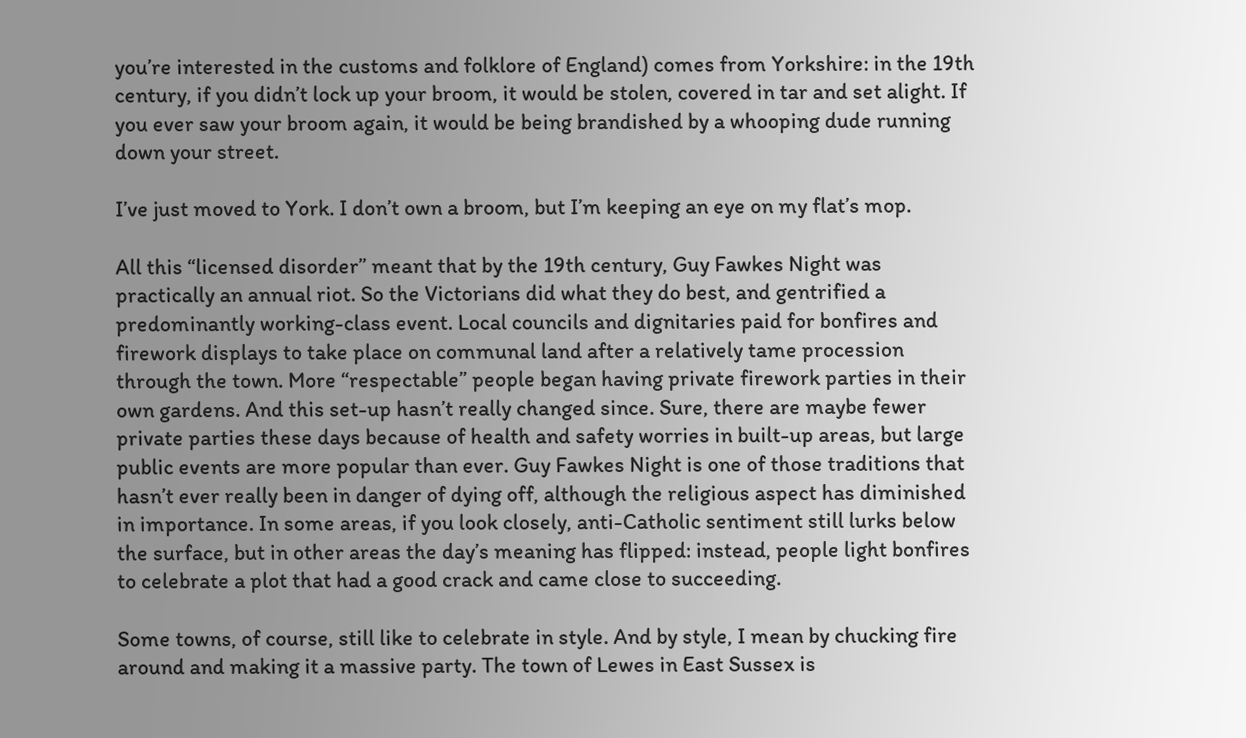you’re interested in the customs and folklore of England) comes from Yorkshire: in the 19th century, if you didn’t lock up your broom, it would be stolen, covered in tar and set alight. If you ever saw your broom again, it would be being brandished by a whooping dude running down your street.

I’ve just moved to York. I don’t own a broom, but I’m keeping an eye on my flat’s mop.

All this “licensed disorder” meant that by the 19th century, Guy Fawkes Night was practically an annual riot. So the Victorians did what they do best, and gentrified a predominantly working-class event. Local councils and dignitaries paid for bonfires and firework displays to take place on communal land after a relatively tame procession through the town. More “respectable” people began having private firework parties in their own gardens. And this set-up hasn’t really changed since. Sure, there are maybe fewer private parties these days because of health and safety worries in built-up areas, but large public events are more popular than ever. Guy Fawkes Night is one of those traditions that hasn’t ever really been in danger of dying off, although the religious aspect has diminished in importance. In some areas, if you look closely, anti-Catholic sentiment still lurks below the surface, but in other areas the day’s meaning has flipped: instead, people light bonfires to celebrate a plot that had a good crack and came close to succeeding.

Some towns, of course, still like to celebrate in style. And by style, I mean by chucking fire around and making it a massive party. The town of Lewes in East Sussex is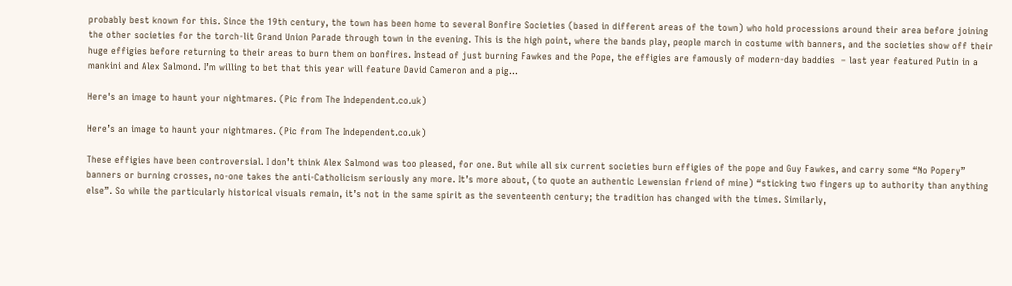probably best known for this. Since the 19th century, the town has been home to several Bonfire Societies (based in different areas of the town) who hold processions around their area before joining the other societies for the torch-lit Grand Union Parade through town in the evening. This is the high point, where the bands play, people march in costume with banners, and the societies show off their huge effigies before returning to their areas to burn them on bonfires. Instead of just burning Fawkes and the Pope, the effigies are famously of modern-day baddies  – last year featured Putin in a mankini and Alex Salmond. I’m willing to bet that this year will feature David Cameron and a pig…

Here's an image to haunt your nightmares. (Pic from The Independent.co.uk)

Here’s an image to haunt your nightmares. (Pic from The Independent.co.uk)

These effigies have been controversial. I don’t think Alex Salmond was too pleased, for one. But while all six current societies burn effigies of the pope and Guy Fawkes, and carry some “No Popery” banners or burning crosses, no-one takes the anti-Catholicism seriously any more. It’s more about, (to quote an authentic Lewensian friend of mine) “sticking two fingers up to authority than anything else”. So while the particularly historical visuals remain, it’s not in the same spirit as the seventeenth century; the tradition has changed with the times. Similarly,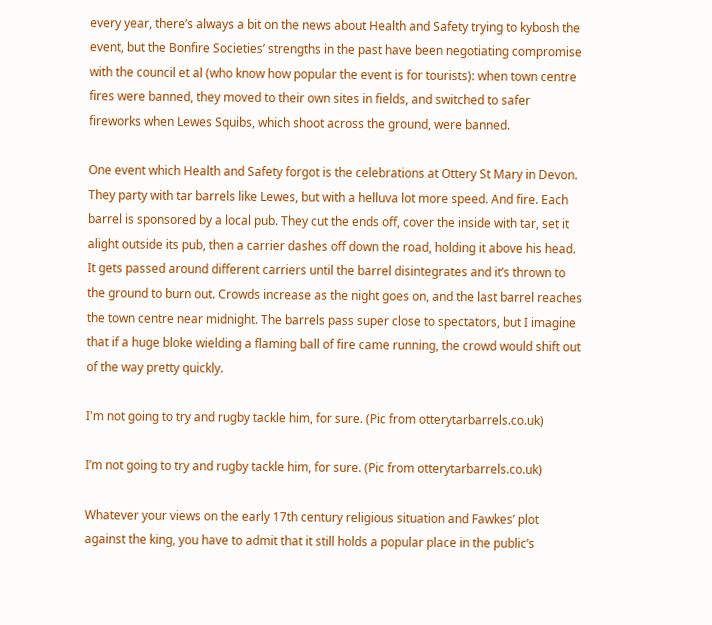every year, there’s always a bit on the news about Health and Safety trying to kybosh the event, but the Bonfire Societies’ strengths in the past have been negotiating compromise with the council et al (who know how popular the event is for tourists): when town centre fires were banned, they moved to their own sites in fields, and switched to safer fireworks when Lewes Squibs, which shoot across the ground, were banned.

One event which Health and Safety forgot is the celebrations at Ottery St Mary in Devon. They party with tar barrels like Lewes, but with a helluva lot more speed. And fire. Each barrel is sponsored by a local pub. They cut the ends off, cover the inside with tar, set it alight outside its pub, then a carrier dashes off down the road, holding it above his head. It gets passed around different carriers until the barrel disintegrates and it’s thrown to the ground to burn out. Crowds increase as the night goes on, and the last barrel reaches the town centre near midnight. The barrels pass super close to spectators, but I imagine that if a huge bloke wielding a flaming ball of fire came running, the crowd would shift out of the way pretty quickly.

I'm not going to try and rugby tackle him, for sure. (Pic from otterytarbarrels.co.uk)

I’m not going to try and rugby tackle him, for sure. (Pic from otterytarbarrels.co.uk)

Whatever your views on the early 17th century religious situation and Fawkes’ plot against the king, you have to admit that it still holds a popular place in the public’s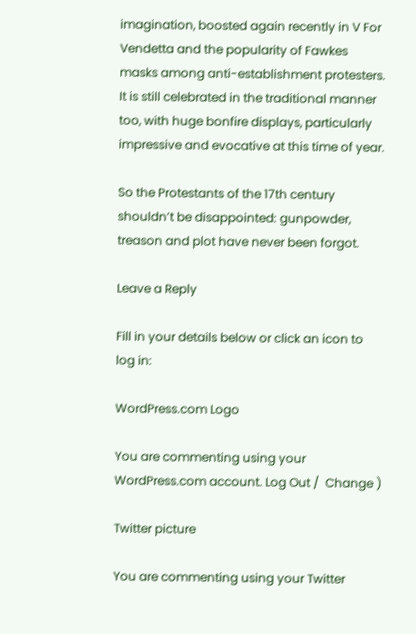imagination, boosted again recently in V For Vendetta and the popularity of Fawkes masks among anti-establishment protesters. It is still celebrated in the traditional manner too, with huge bonfire displays, particularly impressive and evocative at this time of year.

So the Protestants of the 17th century shouldn’t be disappointed: gunpowder, treason and plot have never been forgot.

Leave a Reply

Fill in your details below or click an icon to log in:

WordPress.com Logo

You are commenting using your WordPress.com account. Log Out /  Change )

Twitter picture

You are commenting using your Twitter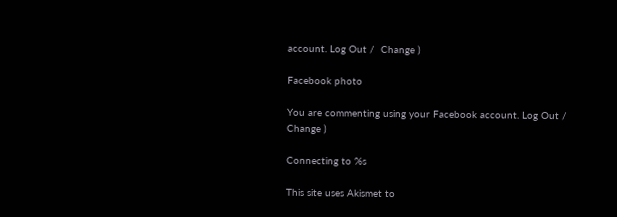account. Log Out /  Change )

Facebook photo

You are commenting using your Facebook account. Log Out /  Change )

Connecting to %s

This site uses Akismet to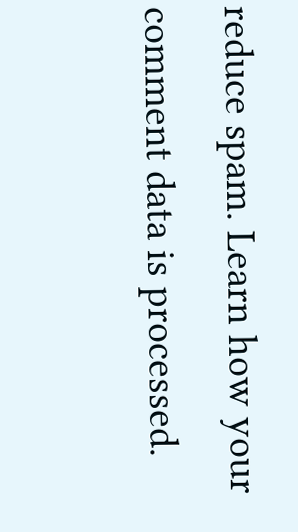reduce spam. Learn how your comment data is processed.